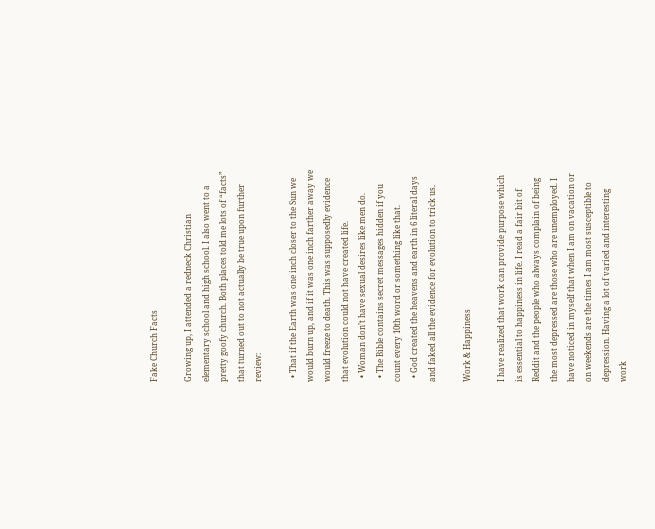Fake Church Facts

Growing up, I attended a redneck Christian elementary school and high school. I also went to a pretty goofy church. Both places told me lots of “facts” that turned out to not actually be true upon further review:

  • That if the Earth was one inch closer to the Sun we would burn up, and if it was one inch farther away we would freeze to death. This was supposedly evidence that evolution could not have created life.
  • Woman don’t have sexual desires like men do.
  • The Bible contains secret messages hidden if you count every 10th word or something like that.
  • God created the heavens and earth in 6 literal days and faked all the evidence for evolution to trick us.

Work & Happiness

I have realized that work can provide purpose which is essential to happiness in life. I read a fair bit of Reddit and the people who always complain of being the most depressed are those who are unemployed. I have noticed in myself that when I am on vacation or on weekends are the times I am most susceptible to depression. Having a lot of varied and interesting work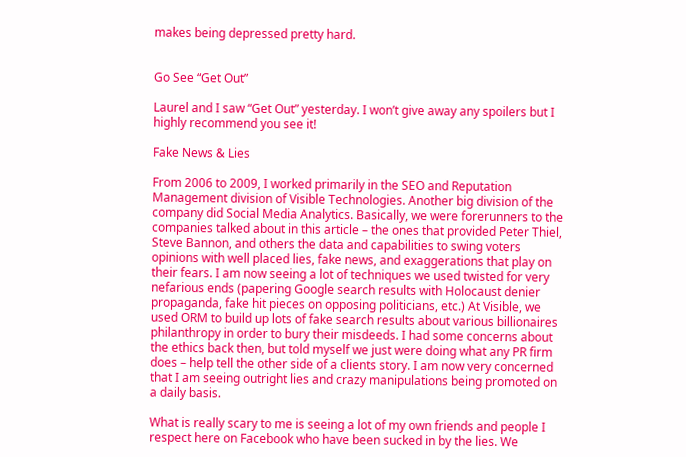makes being depressed pretty hard.


Go See “Get Out”

Laurel and I saw “Get Out” yesterday. I won’t give away any spoilers but I highly recommend you see it!

Fake News & Lies

From 2006 to 2009, I worked primarily in the SEO and Reputation Management division of Visible Technologies. Another big division of the company did Social Media Analytics. Basically, we were forerunners to the companies talked about in this article – the ones that provided Peter Thiel, Steve Bannon, and others the data and capabilities to swing voters opinions with well placed lies, fake news, and exaggerations that play on their fears. I am now seeing a lot of techniques we used twisted for very nefarious ends (papering Google search results with Holocaust denier propaganda, fake hit pieces on opposing politicians, etc.) At Visible, we used ORM to build up lots of fake search results about various billionaires philanthropy in order to bury their misdeeds. I had some concerns about the ethics back then, but told myself we just were doing what any PR firm does – help tell the other side of a clients story. I am now very concerned that I am seeing outright lies and crazy manipulations being promoted on a daily basis.

What is really scary to me is seeing a lot of my own friends and people I respect here on Facebook who have been sucked in by the lies. We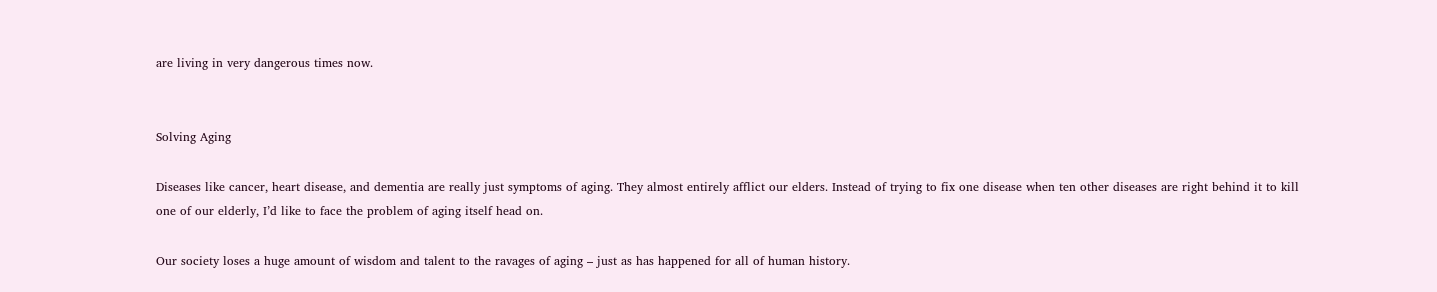are living in very dangerous times now.


Solving Aging

Diseases like cancer, heart disease, and dementia are really just symptoms of aging. They almost entirely afflict our elders. Instead of trying to fix one disease when ten other diseases are right behind it to kill one of our elderly, I’d like to face the problem of aging itself head on.

Our society loses a huge amount of wisdom and talent to the ravages of aging – just as has happened for all of human history.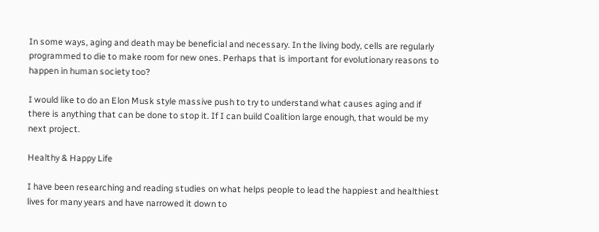In some ways, aging and death may be beneficial and necessary. In the living body, cells are regularly programmed to die to make room for new ones. Perhaps that is important for evolutionary reasons to happen in human society too?

I would like to do an Elon Musk style massive push to try to understand what causes aging and if there is anything that can be done to stop it. If I can build Coalition large enough, that would be my next project.

Healthy & Happy Life

I have been researching and reading studies on what helps people to lead the happiest and healthiest lives for many years and have narrowed it down to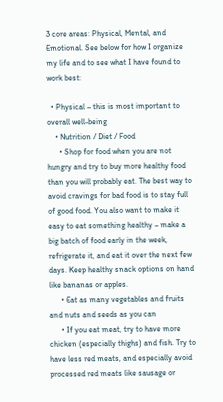3 core areas: Physical, Mental, and Emotional. See below for how I organize my life and to see what I have found to work best:

  • Physical – this is most important to overall well-being
    • Nutrition / Diet / Food
      • Shop for food when you are not hungry and try to buy more healthy food than you will probably eat. The best way to avoid cravings for bad food is to stay full of good food. You also want to make it easy to eat something healthy – make a big batch of food early in the week, refrigerate it, and eat it over the next few days. Keep healthy snack options on hand like bananas or apples.
      • Eat as many vegetables and fruits and nuts and seeds as you can
      • If you eat meat, try to have more chicken (especially thighs) and fish. Try to have less red meats, and especially avoid processed red meats like sausage or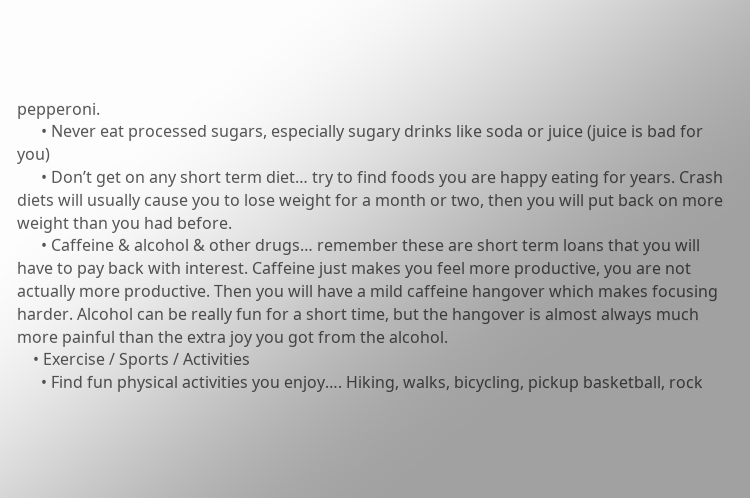pepperoni.
      • Never eat processed sugars, especially sugary drinks like soda or juice (juice is bad for you)
      • Don’t get on any short term diet… try to find foods you are happy eating for years. Crash diets will usually cause you to lose weight for a month or two, then you will put back on more weight than you had before.
      • Caffeine & alcohol & other drugs… remember these are short term loans that you will have to pay back with interest. Caffeine just makes you feel more productive, you are not actually more productive. Then you will have a mild caffeine hangover which makes focusing harder. Alcohol can be really fun for a short time, but the hangover is almost always much more painful than the extra joy you got from the alcohol.
    • Exercise / Sports / Activities
      • Find fun physical activities you enjoy…. Hiking, walks, bicycling, pickup basketball, rock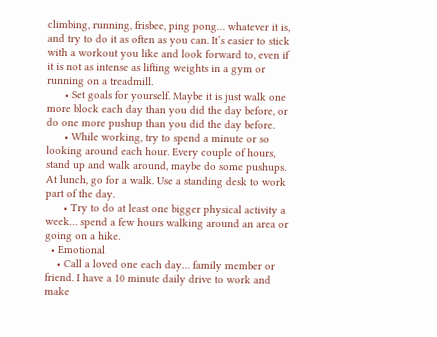climbing, running, frisbee, ping pong… whatever it is, and try to do it as often as you can. It’s easier to stick with a workout you like and look forward to, even if it is not as intense as lifting weights in a gym or running on a treadmill.
      • Set goals for yourself. Maybe it is just walk one more block each day than you did the day before, or do one more pushup than you did the day before.
      • While working, try to spend a minute or so looking around each hour. Every couple of hours, stand up and walk around, maybe do some pushups. At lunch, go for a walk. Use a standing desk to work part of the day.
      • Try to do at least one bigger physical activity a week… spend a few hours walking around an area or going on a hike.
  • Emotional
    • Call a loved one each day… family member or friend. I have a 10 minute daily drive to work and make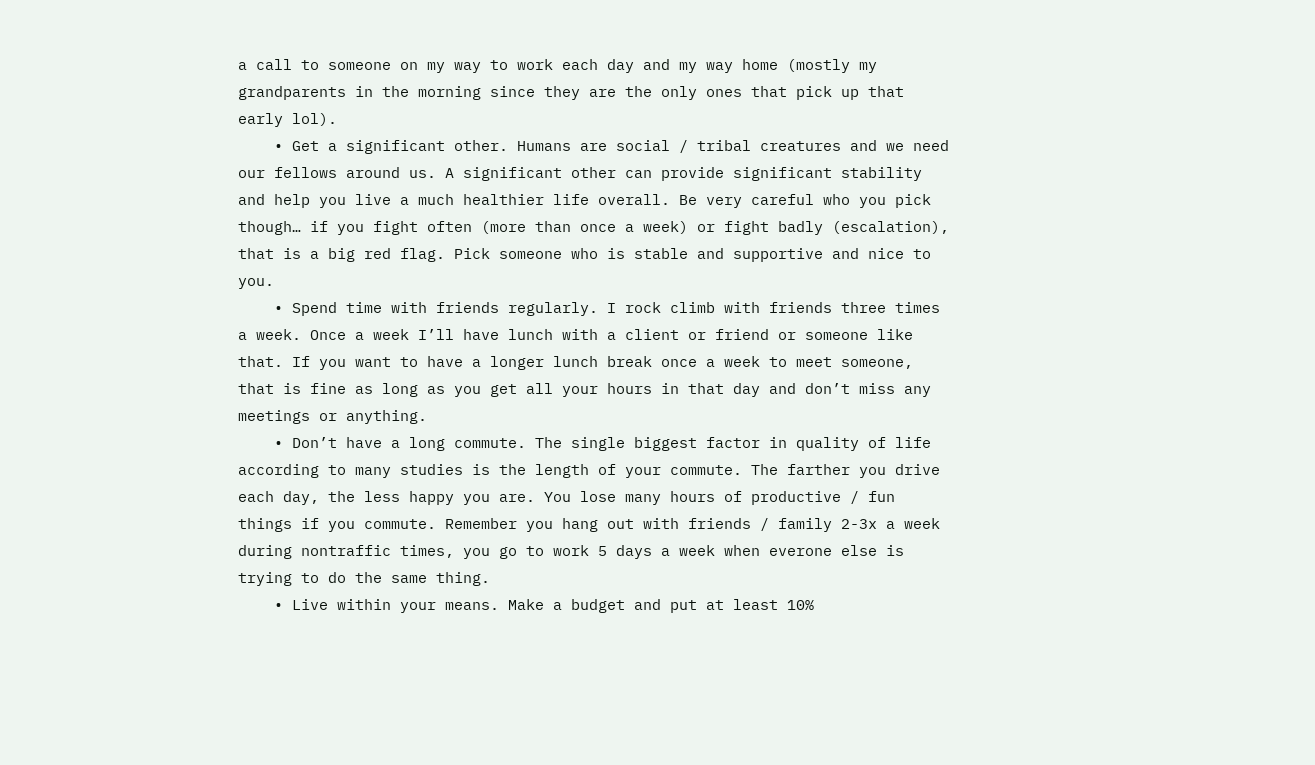a call to someone on my way to work each day and my way home (mostly my grandparents in the morning since they are the only ones that pick up that early lol).
    • Get a significant other. Humans are social / tribal creatures and we need our fellows around us. A significant other can provide significant stability and help you live a much healthier life overall. Be very careful who you pick though… if you fight often (more than once a week) or fight badly (escalation), that is a big red flag. Pick someone who is stable and supportive and nice to you.
    • Spend time with friends regularly. I rock climb with friends three times a week. Once a week I’ll have lunch with a client or friend or someone like that. If you want to have a longer lunch break once a week to meet someone, that is fine as long as you get all your hours in that day and don’t miss any meetings or anything.
    • Don’t have a long commute. The single biggest factor in quality of life according to many studies is the length of your commute. The farther you drive each day, the less happy you are. You lose many hours of productive / fun things if you commute. Remember you hang out with friends / family 2-3x a week during nontraffic times, you go to work 5 days a week when everone else is trying to do the same thing.
    • Live within your means. Make a budget and put at least 10%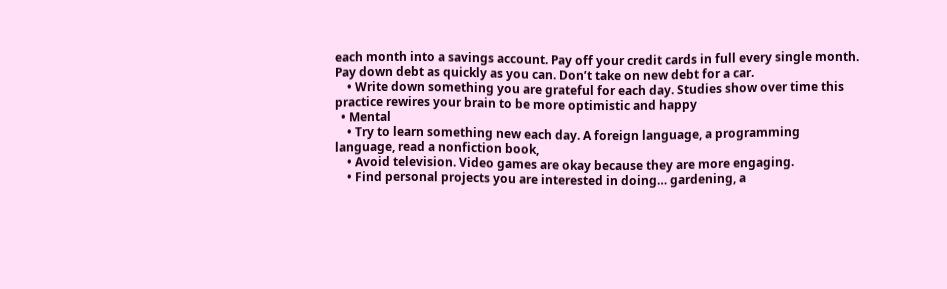each month into a savings account. Pay off your credit cards in full every single month. Pay down debt as quickly as you can. Don’t take on new debt for a car.
    • Write down something you are grateful for each day. Studies show over time this practice rewires your brain to be more optimistic and happy
  • Mental
    • Try to learn something new each day. A foreign language, a programming language, read a nonfiction book,
    • Avoid television. Video games are okay because they are more engaging.
    • Find personal projects you are interested in doing… gardening, a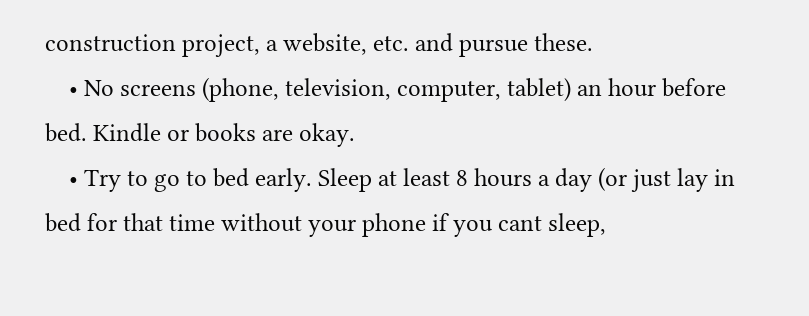construction project, a website, etc. and pursue these.
    • No screens (phone, television, computer, tablet) an hour before bed. Kindle or books are okay.
    • Try to go to bed early. Sleep at least 8 hours a day (or just lay in bed for that time without your phone if you cant sleep,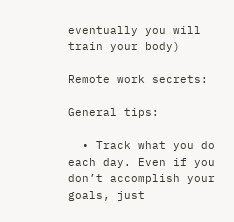eventually you will train your body)

Remote work secrets:

General tips:

  • Track what you do each day. Even if you don’t accomplish your goals, just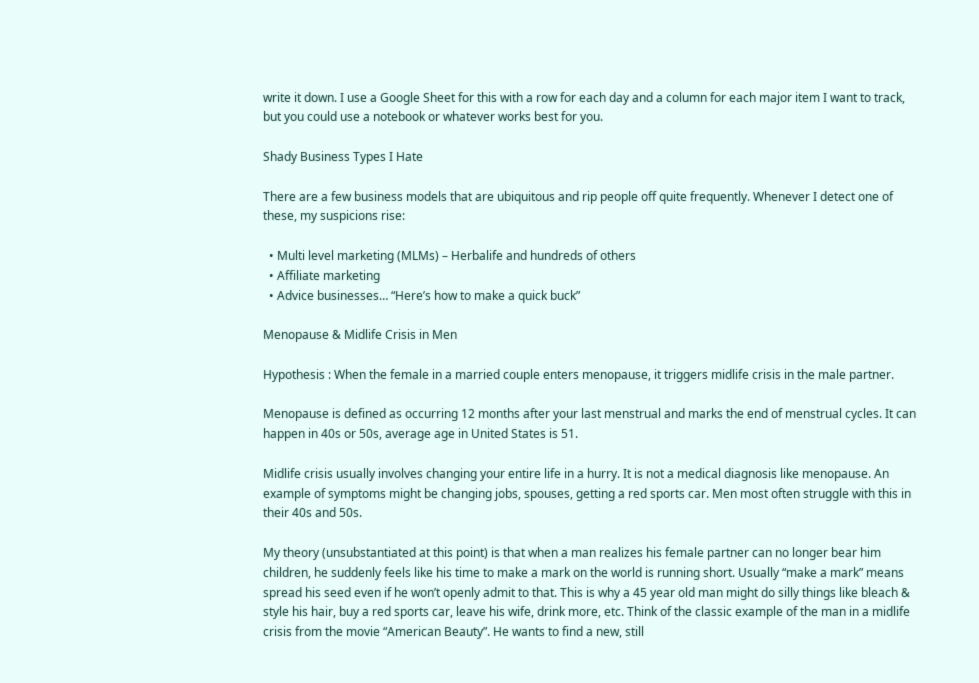write it down. I use a Google Sheet for this with a row for each day and a column for each major item I want to track, but you could use a notebook or whatever works best for you.

Shady Business Types I Hate

There are a few business models that are ubiquitous and rip people off quite frequently. Whenever I detect one of these, my suspicions rise:

  • Multi level marketing (MLMs) – Herbalife and hundreds of others
  • Affiliate marketing
  • Advice businesses… “Here’s how to make a quick buck”

Menopause & Midlife Crisis in Men

Hypothesis : When the female in a married couple enters menopause, it triggers midlife crisis in the male partner.

Menopause is defined as occurring 12 months after your last menstrual and marks the end of menstrual cycles. It can happen in 40s or 50s, average age in United States is 51.

Midlife crisis usually involves changing your entire life in a hurry. It is not a medical diagnosis like menopause. An example of symptoms might be changing jobs, spouses, getting a red sports car. Men most often struggle with this in their 40s and 50s.

My theory (unsubstantiated at this point) is that when a man realizes his female partner can no longer bear him children, he suddenly feels like his time to make a mark on the world is running short. Usually “make a mark” means spread his seed even if he won’t openly admit to that. This is why a 45 year old man might do silly things like bleach & style his hair, buy a red sports car, leave his wife, drink more, etc. Think of the classic example of the man in a midlife crisis from the movie “American Beauty”. He wants to find a new, still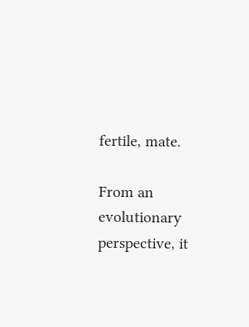fertile, mate.

From an evolutionary perspective, it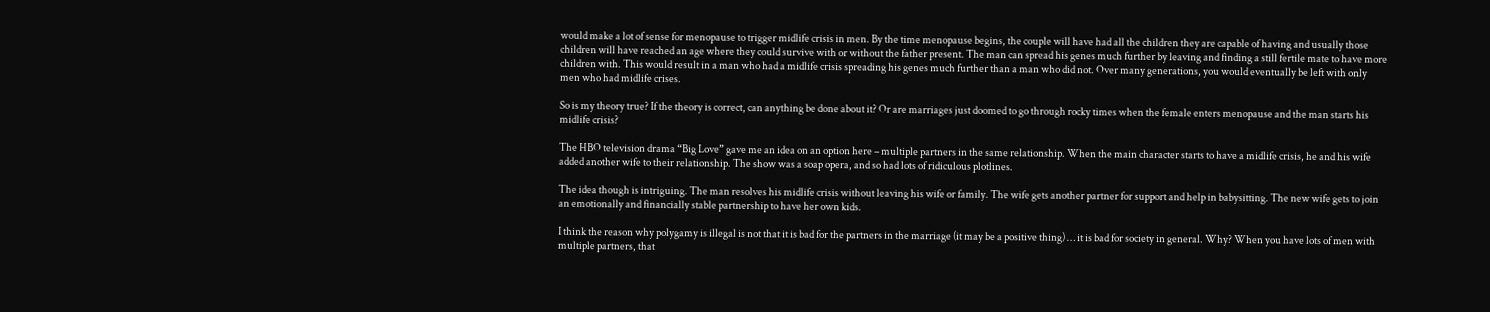would make a lot of sense for menopause to trigger midlife crisis in men. By the time menopause begins, the couple will have had all the children they are capable of having and usually those children will have reached an age where they could survive with or without the father present. The man can spread his genes much further by leaving and finding a still fertile mate to have more children with. This would result in a man who had a midlife crisis spreading his genes much further than a man who did not. Over many generations, you would eventually be left with only men who had midlife crises.

So is my theory true? If the theory is correct, can anything be done about it? Or are marriages just doomed to go through rocky times when the female enters menopause and the man starts his midlife crisis?

The HBO television drama “Big Love” gave me an idea on an option here – multiple partners in the same relationship. When the main character starts to have a midlife crisis, he and his wife added another wife to their relationship. The show was a soap opera, and so had lots of ridiculous plotlines.

The idea though is intriguing. The man resolves his midlife crisis without leaving his wife or family. The wife gets another partner for support and help in babysitting. The new wife gets to join an emotionally and financially stable partnership to have her own kids.

I think the reason why polygamy is illegal is not that it is bad for the partners in the marriage (it may be a positive thing) … it is bad for society in general. Why? When you have lots of men with multiple partners, that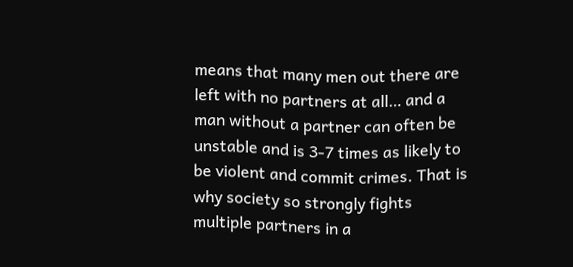means that many men out there are left with no partners at all… and a man without a partner can often be unstable and is 3-7 times as likely to be violent and commit crimes. That is why society so strongly fights multiple partners in a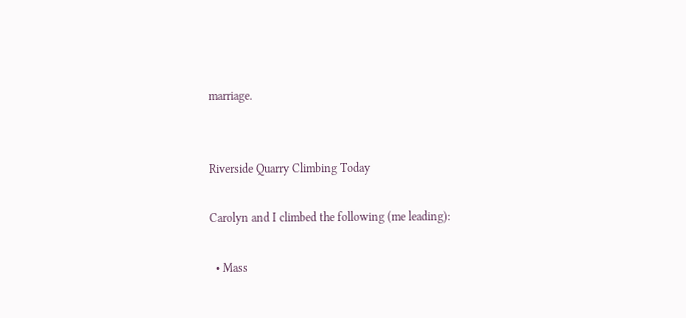marriage.


Riverside Quarry Climbing Today

Carolyn and I climbed the following (me leading):

  • Mass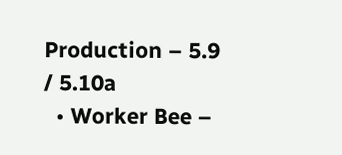Production – 5.9 / 5.10a
  • Worker Bee –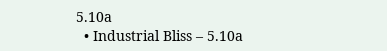5.10a
  • Industrial Bliss – 5.10a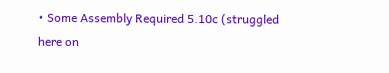• Some Assembly Required 5.10c (struggled here on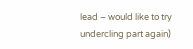lead – would like to try undercling part again)